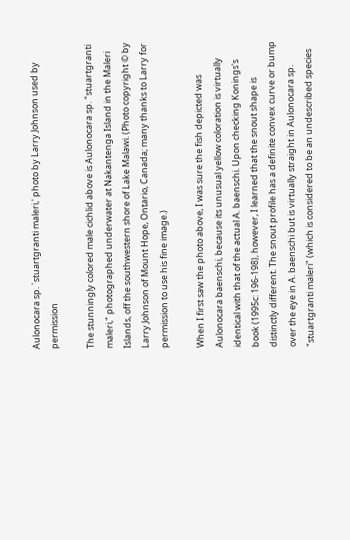Aulonocara sp. `stuartgranti maleri,' photo by Larry Johnson used by permission

The stunningly colored male cichlid above is Aulonocara sp. "stuartgranti maleri," photographed underwater at Nakantenga Island in the Maleri Islands, off the southwestern shore of Lake Malawi. (Photo copyright © by Larry Johnson of Mount Hope, Ontario, Canada; many thanks to Larry for permission to use his fine image.)

When I first saw the photo above, I was sure the fish depicted was Aulonocara baenschi, because its unusual yellow coloration is virtually identical with that of the actual A. baenschi. Upon checking Konings's book (1995c: 196-198), however, I learned that the snout shape is distinctly different. The snout profile has a definite convex curve or bump over the eye in A. baenschi but is virtually straight in Aulonocara sp. "stuartgranti maleri" (which is considered to be an undescribed species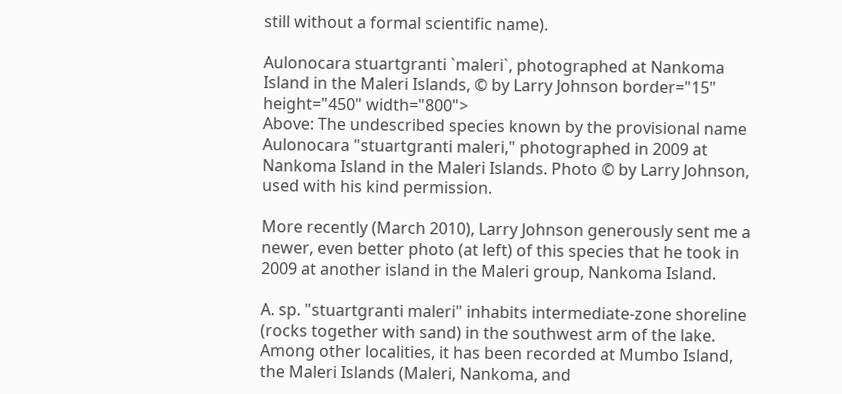still without a formal scientific name).

Aulonocara stuartgranti `maleri`, photographed at Nankoma Island in the Maleri Islands, © by Larry Johnson border="15" height="450" width="800">
Above: The undescribed species known by the provisional name Aulonocara "stuartgranti maleri," photographed in 2009 at Nankoma Island in the Maleri Islands. Photo © by Larry Johnson, used with his kind permission.

More recently (March 2010), Larry Johnson generously sent me a newer, even better photo (at left) of this species that he took in 2009 at another island in the Maleri group, Nankoma Island.

A. sp. "stuartgranti maleri" inhabits intermediate-zone shoreline (rocks together with sand) in the southwest arm of the lake. Among other localities, it has been recorded at Mumbo Island, the Maleri Islands (Maleri, Nankoma, and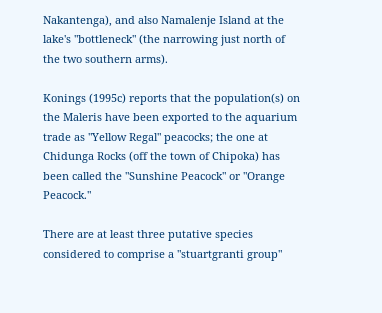Nakantenga), and also Namalenje Island at the lake's "bottleneck" (the narrowing just north of the two southern arms).

Konings (1995c) reports that the population(s) on the Maleris have been exported to the aquarium trade as "Yellow Regal" peacocks; the one at Chidunga Rocks (off the town of Chipoka) has been called the "Sunshine Peacock" or "Orange Peacock."

There are at least three putative species considered to comprise a "stuartgranti group"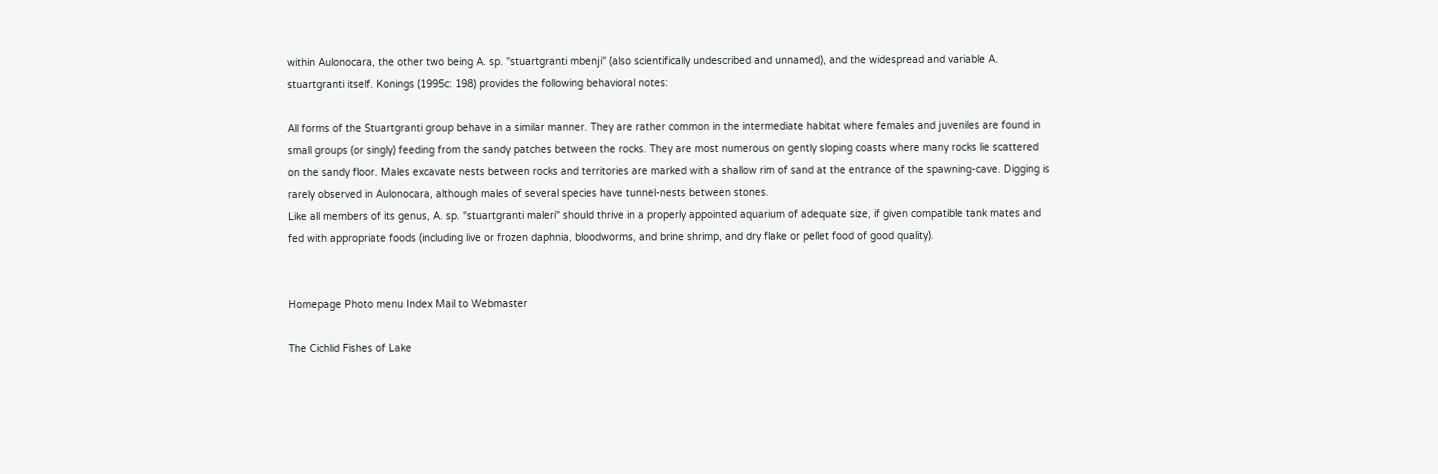within Aulonocara, the other two being A. sp. "stuartgranti mbenji" (also scientifically undescribed and unnamed), and the widespread and variable A. stuartgranti itself. Konings (1995c: 198) provides the following behavioral notes:

All forms of the Stuartgranti group behave in a similar manner. They are rather common in the intermediate habitat where females and juveniles are found in small groups (or singly) feeding from the sandy patches between the rocks. They are most numerous on gently sloping coasts where many rocks lie scattered on the sandy floor. Males excavate nests between rocks and territories are marked with a shallow rim of sand at the entrance of the spawning-cave. Digging is rarely observed in Aulonocara, although males of several species have tunnel-nests between stones.
Like all members of its genus, A. sp. "stuartgranti maleri" should thrive in a properly appointed aquarium of adequate size, if given compatible tank mates and fed with appropriate foods (including live or frozen daphnia, bloodworms, and brine shrimp, and dry flake or pellet food of good quality).


Homepage Photo menu Index Mail to Webmaster

The Cichlid Fishes of Lake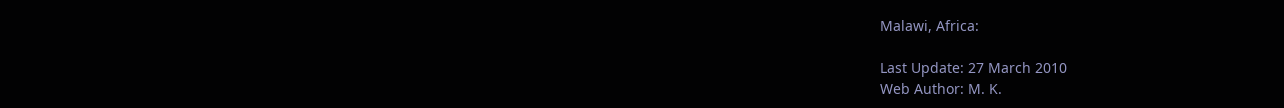Malawi, Africa:

Last Update: 27 March 2010
Web Author: M. K.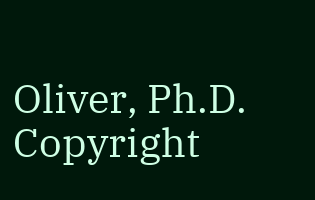Oliver, Ph.D.
Copyright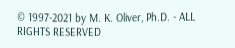© 1997-2021 by M. K. Oliver, Ph.D. - ALL RIGHTS RESERVED